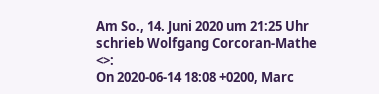Am So., 14. Juni 2020 um 21:25 Uhr schrieb Wolfgang Corcoran-Mathe <>:
On 2020-06-14 18:08 +0200, Marc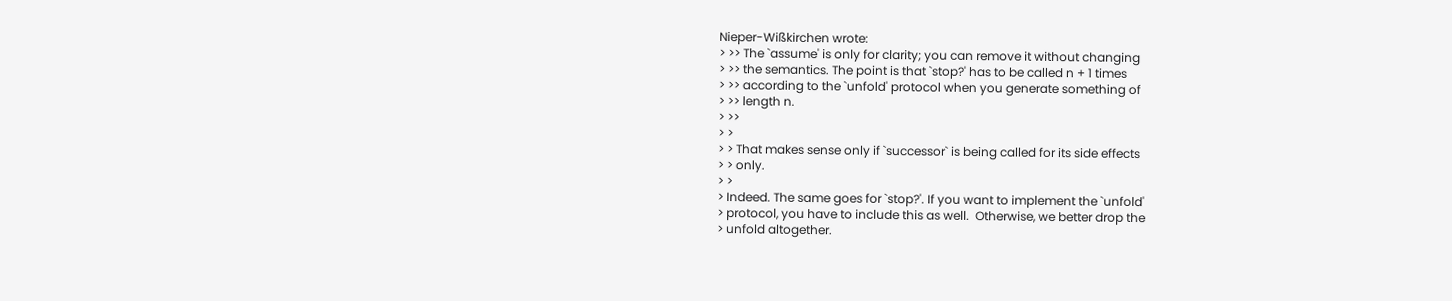Nieper-Wißkirchen wrote:
> >> The `assume' is only for clarity; you can remove it without changing
> >> the semantics. The point is that `stop?' has to be called n + 1 times
> >> according to the `unfold' protocol when you generate something of
> >> length n.
> >>
> >
> > That makes sense only if `successor` is being called for its side effects
> > only.
> >
> Indeed. The same goes for `stop?'. If you want to implement the `unfold'
> protocol, you have to include this as well.  Otherwise, we better drop the
> unfold altogether.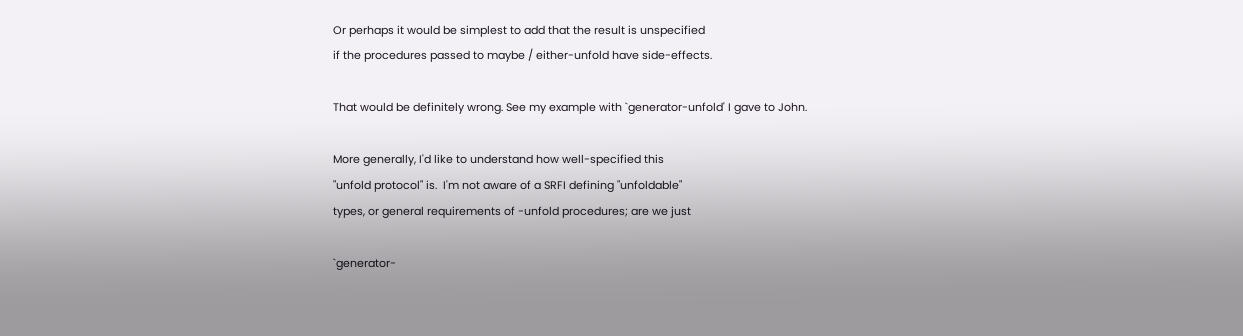Or perhaps it would be simplest to add that the result is unspecified
if the procedures passed to maybe / either-unfold have side-effects.

That would be definitely wrong. See my example with `generator-unfold' I gave to John.

More generally, I'd like to understand how well-specified this
"unfold protocol" is.  I'm not aware of a SRFI defining "unfoldable"
types, or general requirements of -unfold procedures; are we just

`generator-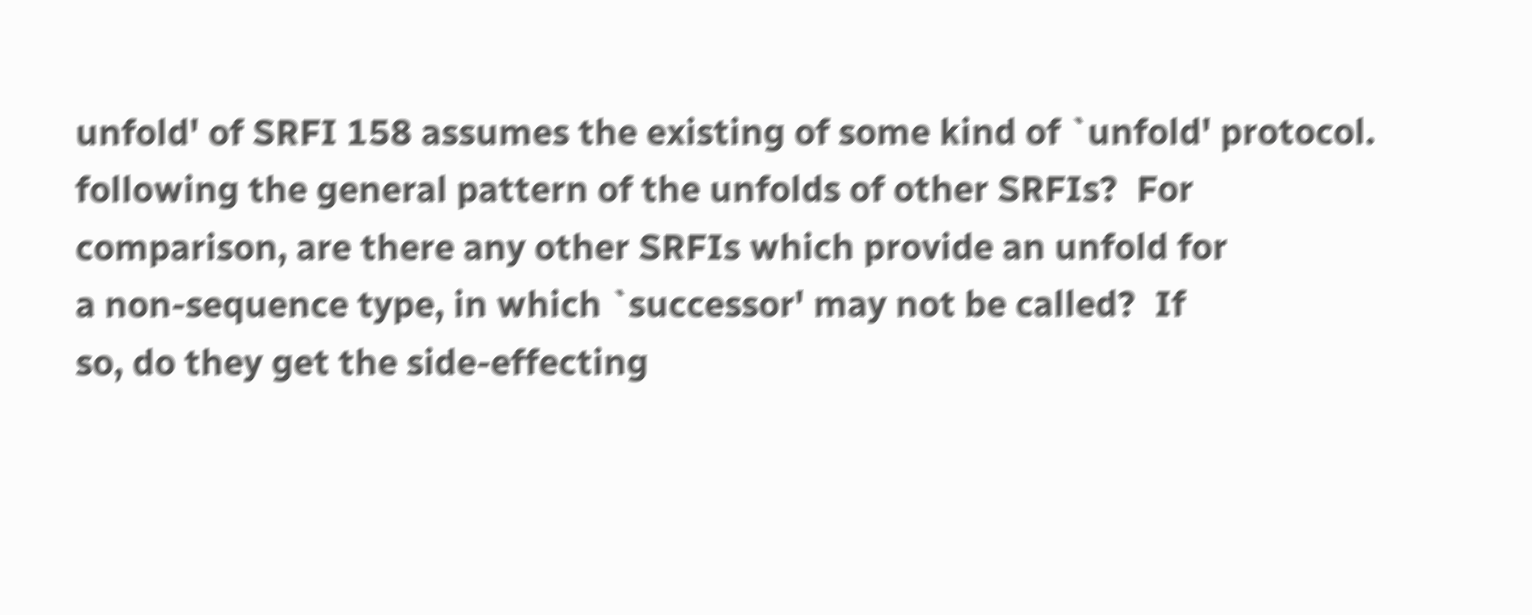unfold' of SRFI 158 assumes the existing of some kind of `unfold' protocol.
following the general pattern of the unfolds of other SRFIs?  For
comparison, are there any other SRFIs which provide an unfold for
a non-sequence type, in which `successor' may not be called?  If
so, do they get the side-effecting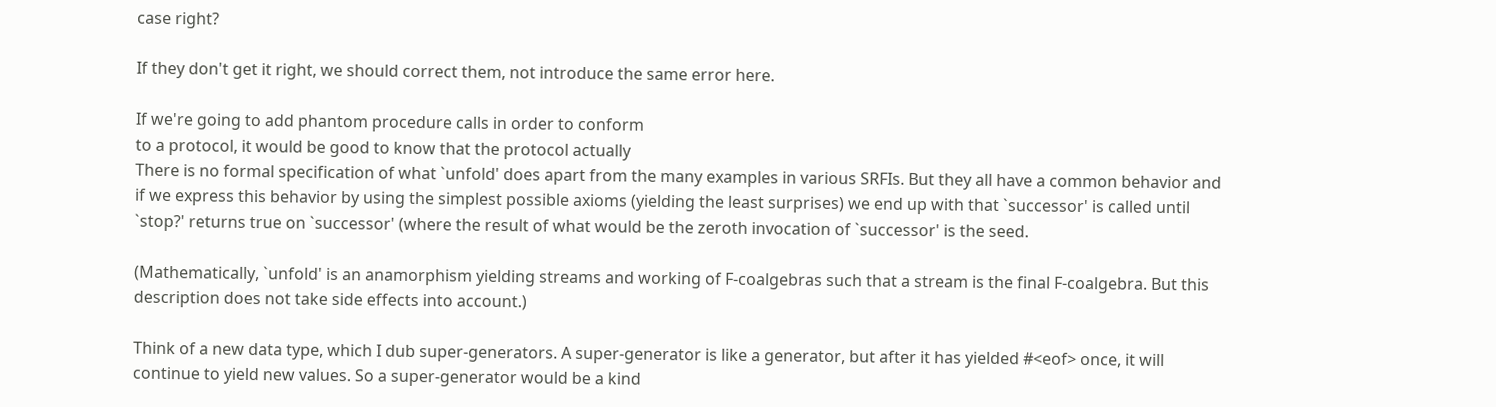case right?

If they don't get it right, we should correct them, not introduce the same error here.

If we're going to add phantom procedure calls in order to conform
to a protocol, it would be good to know that the protocol actually
There is no formal specification of what `unfold' does apart from the many examples in various SRFIs. But they all have a common behavior and if we express this behavior by using the simplest possible axioms (yielding the least surprises) we end up with that `successor' is called until `stop?' returns true on `successor' (where the result of what would be the zeroth invocation of `successor' is the seed.

(Mathematically, `unfold' is an anamorphism yielding streams and working of F-coalgebras such that a stream is the final F-coalgebra. But this description does not take side effects into account.)

Think of a new data type, which I dub super-generators. A super-generator is like a generator, but after it has yielded #<eof> once, it will continue to yield new values. So a super-generator would be a kind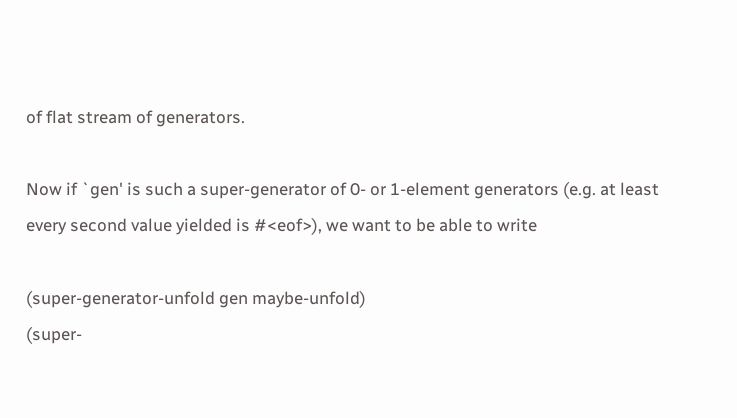of flat stream of generators.

Now if `gen' is such a super-generator of 0- or 1-element generators (e.g. at least every second value yielded is #<eof>), we want to be able to write

(super-generator-unfold gen maybe-unfold)
(super-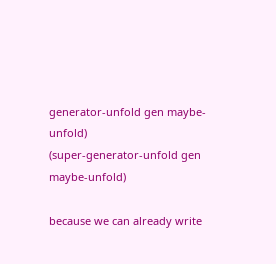generator-unfold gen maybe-unfold)
(super-generator-unfold gen maybe-unfold)

because we can already write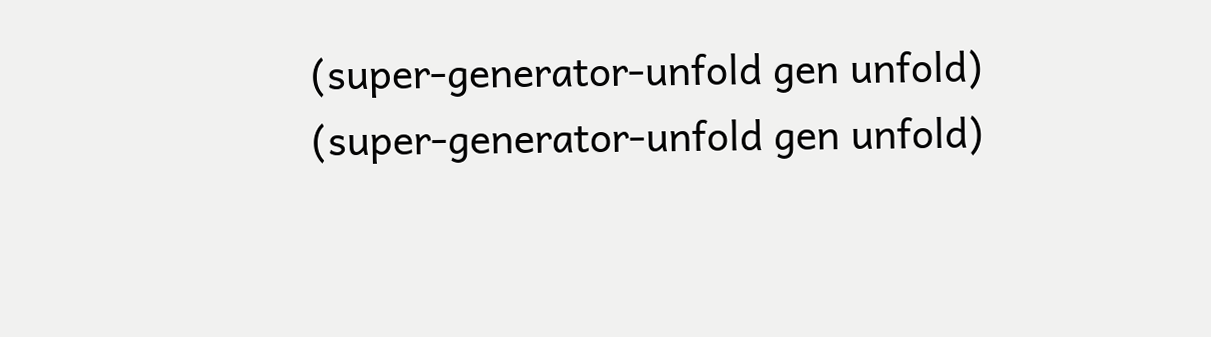(super-generator-unfold gen unfold)
(super-generator-unfold gen unfold)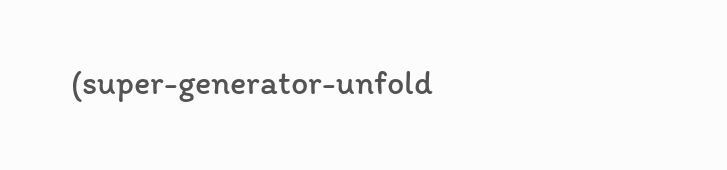(super-generator-unfold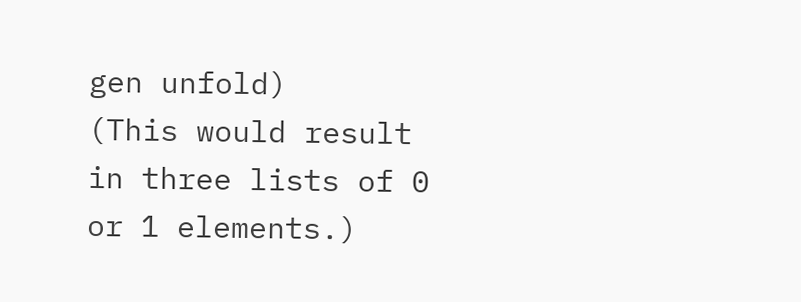gen unfold)
(This would result in three lists of 0 or 1 elements.)